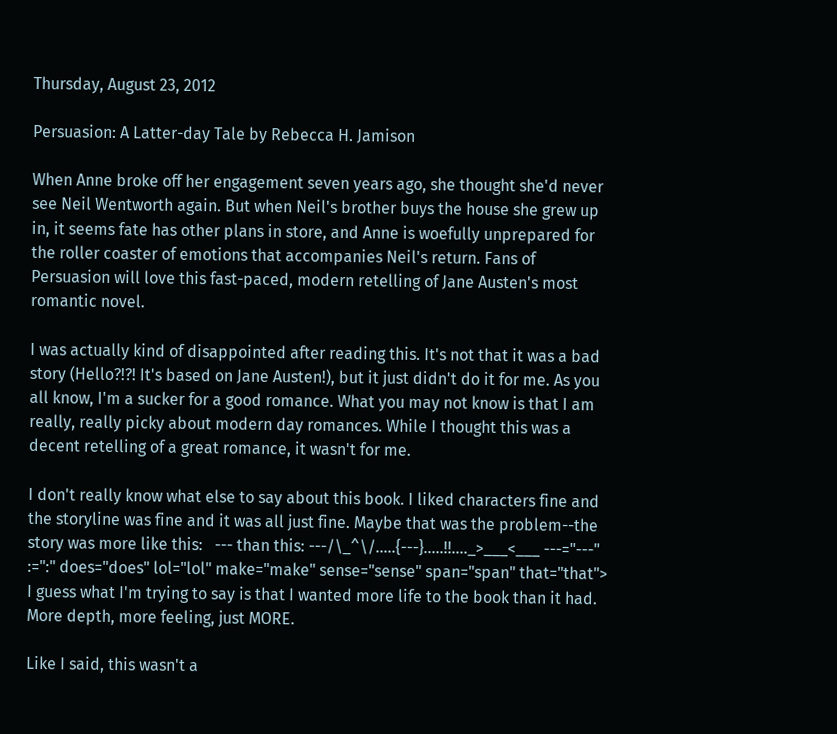Thursday, August 23, 2012

Persuasion: A Latter-day Tale by Rebecca H. Jamison

When Anne broke off her engagement seven years ago, she thought she'd never see Neil Wentworth again. But when Neil's brother buys the house she grew up in, it seems fate has other plans in store, and Anne is woefully unprepared for the roller coaster of emotions that accompanies Neil's return. Fans of Persuasion will love this fast-paced, modern retelling of Jane Austen's most romantic novel.

I was actually kind of disappointed after reading this. It's not that it was a bad story (Hello?!?! It's based on Jane Austen!), but it just didn't do it for me. As you all know, I'm a sucker for a good romance. What you may not know is that I am really, really picky about modern day romances. While I thought this was a decent retelling of a great romance, it wasn't for me.

I don't really know what else to say about this book. I liked characters fine and the storyline was fine and it was all just fine. Maybe that was the problem--the story was more like this:   --- than this: ---/\_^\/.....{---}.....!!...._>___<___ ---="---" :=":" does="does" lol="lol" make="make" sense="sense" span="span" that="that"> I guess what I'm trying to say is that I wanted more life to the book than it had. More depth, more feeling, just MORE.

Like I said, this wasn't a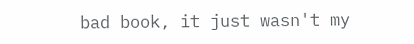bad book, it just wasn't my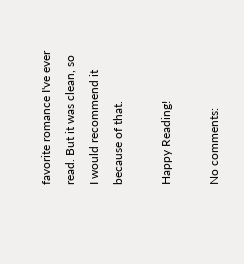favorite romance I've ever read. But it was clean, so I would recommend it because of that.

Happy Reading!

No comments: